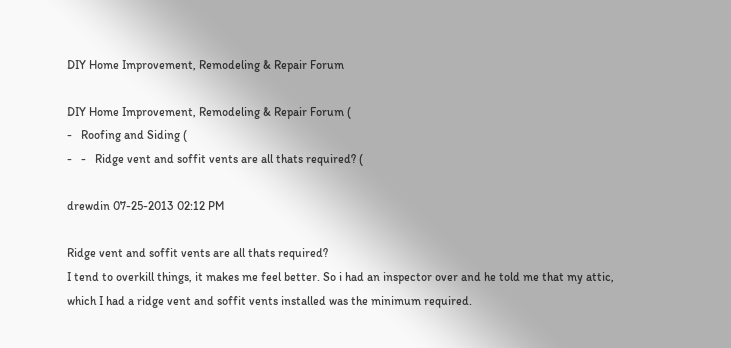DIY Home Improvement, Remodeling & Repair Forum

DIY Home Improvement, Remodeling & Repair Forum (
-   Roofing and Siding (
-   -   Ridge vent and soffit vents are all thats required? (

drewdin 07-25-2013 02:12 PM

Ridge vent and soffit vents are all thats required?
I tend to overkill things, it makes me feel better. So i had an inspector over and he told me that my attic, which I had a ridge vent and soffit vents installed was the minimum required.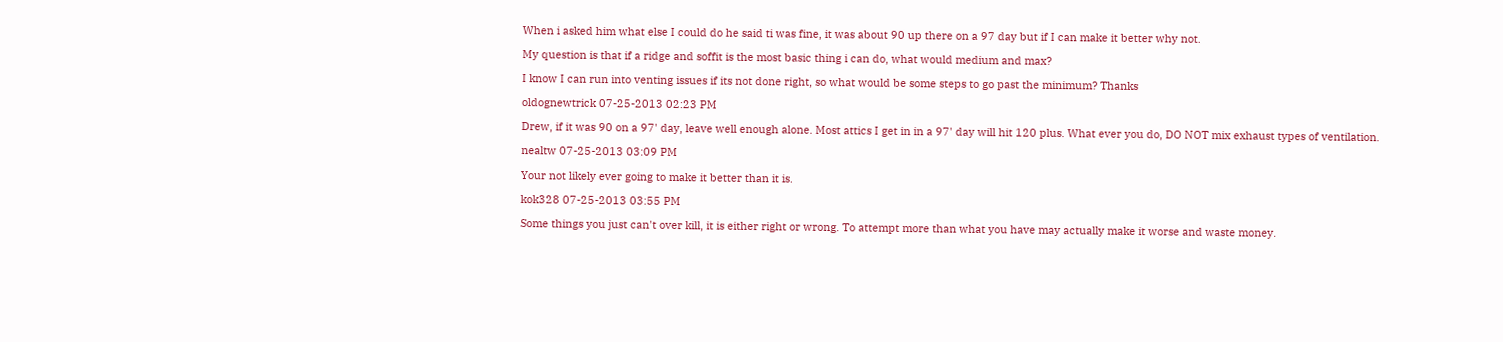When i asked him what else I could do he said ti was fine, it was about 90 up there on a 97 day but if I can make it better why not.

My question is that if a ridge and soffit is the most basic thing i can do, what would medium and max?

I know I can run into venting issues if its not done right, so what would be some steps to go past the minimum? Thanks

oldognewtrick 07-25-2013 02:23 PM

Drew, if it was 90 on a 97' day, leave well enough alone. Most attics I get in in a 97' day will hit 120 plus. What ever you do, DO NOT mix exhaust types of ventilation.

nealtw 07-25-2013 03:09 PM

Your not likely ever going to make it better than it is.

kok328 07-25-2013 03:55 PM

Some things you just can't over kill, it is either right or wrong. To attempt more than what you have may actually make it worse and waste money.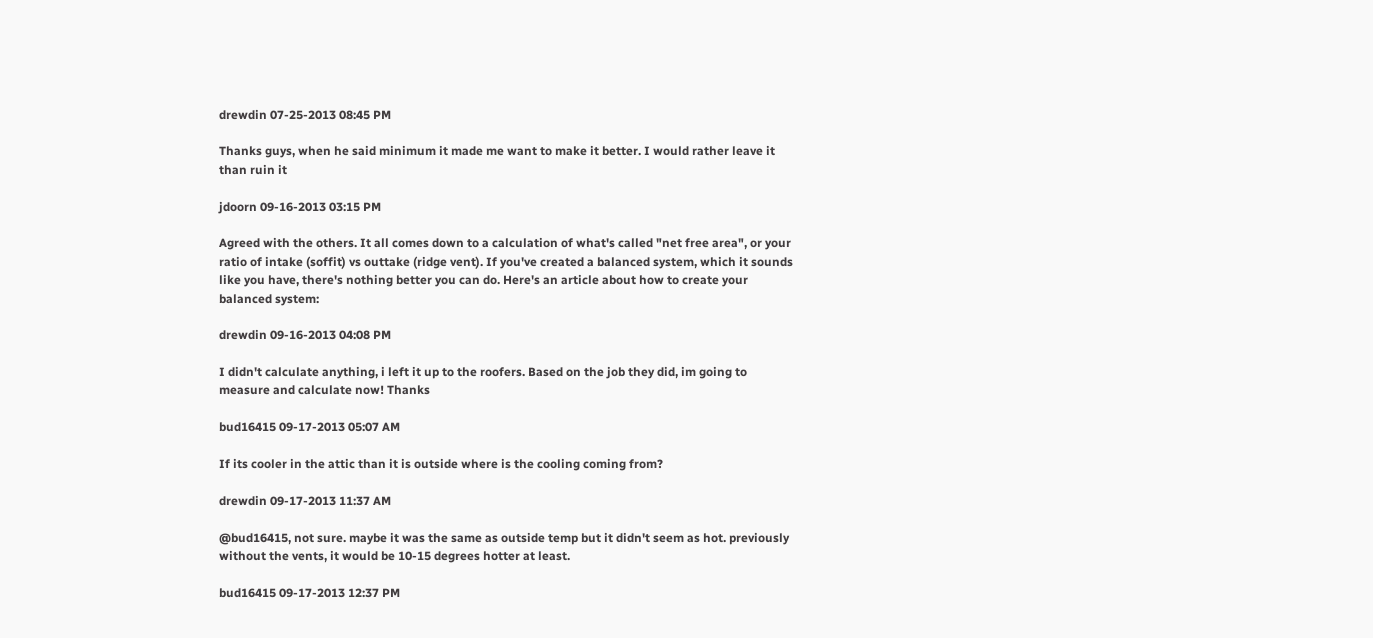drewdin 07-25-2013 08:45 PM

Thanks guys, when he said minimum it made me want to make it better. I would rather leave it than ruin it

jdoorn 09-16-2013 03:15 PM

Agreed with the others. It all comes down to a calculation of what's called "net free area", or your ratio of intake (soffit) vs outtake (ridge vent). If you've created a balanced system, which it sounds like you have, there's nothing better you can do. Here's an article about how to create your balanced system:

drewdin 09-16-2013 04:08 PM

I didn't calculate anything, i left it up to the roofers. Based on the job they did, im going to measure and calculate now! Thanks

bud16415 09-17-2013 05:07 AM

If its cooler in the attic than it is outside where is the cooling coming from?

drewdin 09-17-2013 11:37 AM

@bud16415, not sure. maybe it was the same as outside temp but it didn't seem as hot. previously without the vents, it would be 10-15 degrees hotter at least.

bud16415 09-17-2013 12:37 PM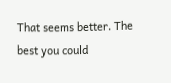That seems better. The best you could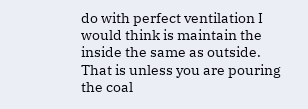do with perfect ventilation I would think is maintain the inside the same as outside. That is unless you are pouring the coal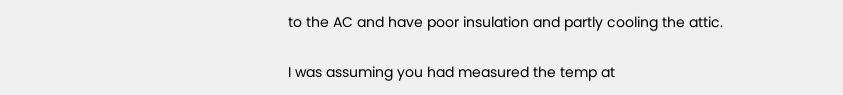to the AC and have poor insulation and partly cooling the attic.

I was assuming you had measured the temp at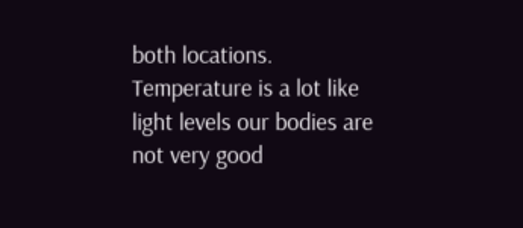both locations. Temperature is a lot like light levels our bodies are not very good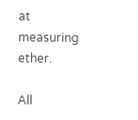at measuring ether.

All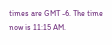times are GMT -6. The time now is 11:15 AM.